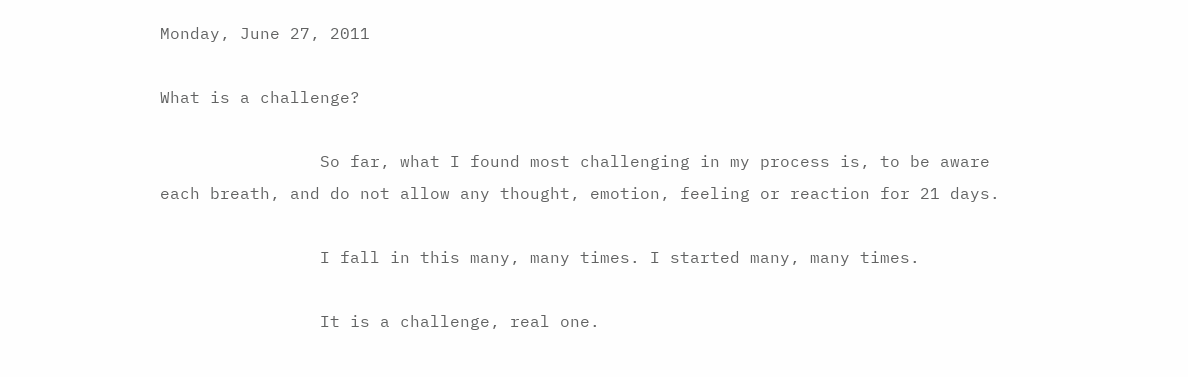Monday, June 27, 2011

What is a challenge?

                So far, what I found most challenging in my process is, to be aware each breath, and do not allow any thought, emotion, feeling or reaction for 21 days.

                I fall in this many, many times. I started many, many times.

                It is a challenge, real one.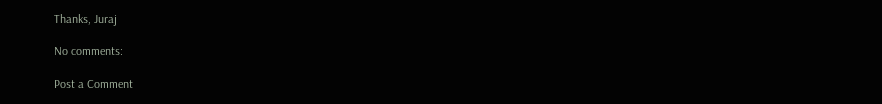Thanks, Juraj

No comments:

Post a Comment